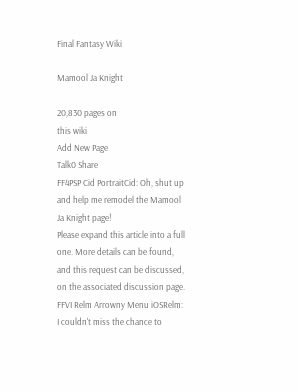Final Fantasy Wiki

Mamool Ja Knight

20,830 pages on
this wiki
Add New Page
Talk0 Share
FF4PSP Cid PortraitCid: Oh, shut up and help me remodel the Mamool Ja Knight page!
Please expand this article into a full one. More details can be found, and this request can be discussed, on the associated discussion page.
FFVI Relm Arrowny Menu iOSRelm: I couldn't miss the chance to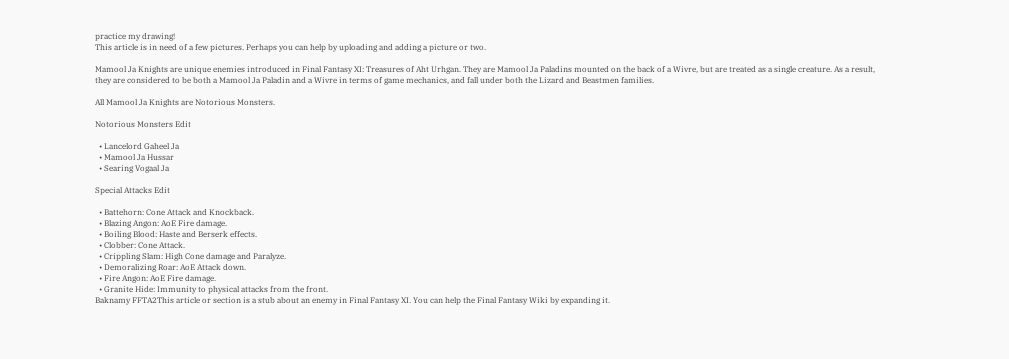practice my drawing!
This article is in need of a few pictures. Perhaps you can help by uploading and adding a picture or two.

Mamool Ja Knights are unique enemies introduced in Final Fantasy XI: Treasures of Aht Urhgan. They are Mamool Ja Paladins mounted on the back of a Wivre, but are treated as a single creature. As a result, they are considered to be both a Mamool Ja Paladin and a Wivre in terms of game mechanics, and fall under both the Lizard and Beastmen families.

All Mamool Ja Knights are Notorious Monsters.

Notorious Monsters Edit

  • Lancelord Gaheel Ja
  • Mamool Ja Hussar
  • Searing Vogaal Ja

Special Attacks Edit

  • Battehorn: Cone Attack and Knockback.
  • Blazing Angon: AoE Fire damage.
  • Boiling Blood: Haste and Berserk effects.
  • Clobber: Cone Attack.
  • Crippling Slam: High Cone damage and Paralyze.
  • Demoralizing Roar: AoE Attack down.
  • Fire Angon: AoE Fire damage.
  • Granite Hide: Immunity to physical attacks from the front.
Baknamy FFTA2This article or section is a stub about an enemy in Final Fantasy XI. You can help the Final Fantasy Wiki by expanding it.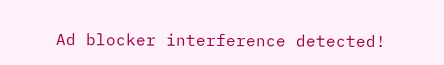Ad blocker interference detected!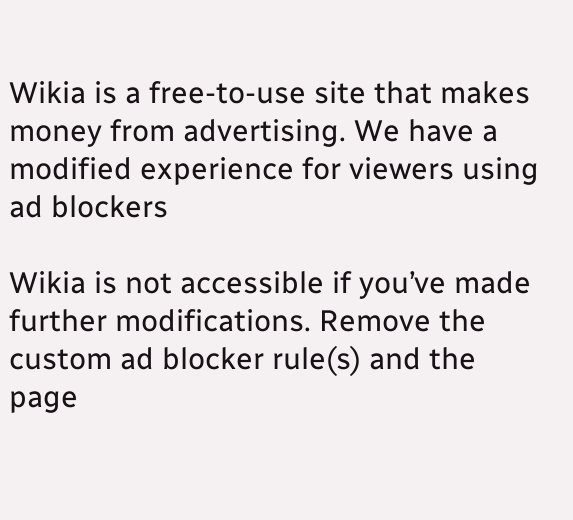Wikia is a free-to-use site that makes money from advertising. We have a modified experience for viewers using ad blockers

Wikia is not accessible if you’ve made further modifications. Remove the custom ad blocker rule(s) and the page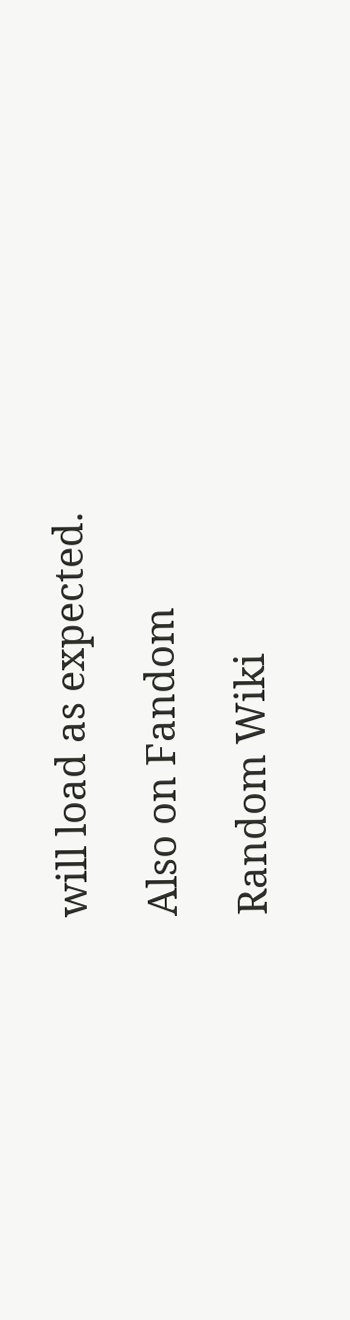will load as expected.

Also on Fandom

Random Wiki